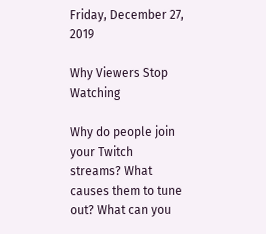Friday, December 27, 2019

Why Viewers Stop Watching

Why do people join your Twitch streams? What causes them to tune out? What can you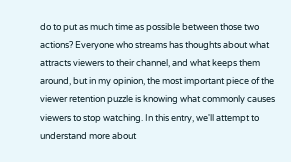do to put as much time as possible between those two actions? Everyone who streams has thoughts about what attracts viewers to their channel, and what keeps them around, but in my opinion, the most important piece of the viewer retention puzzle is knowing what commonly causes viewers to stop watching. In this entry, we'll attempt to understand more about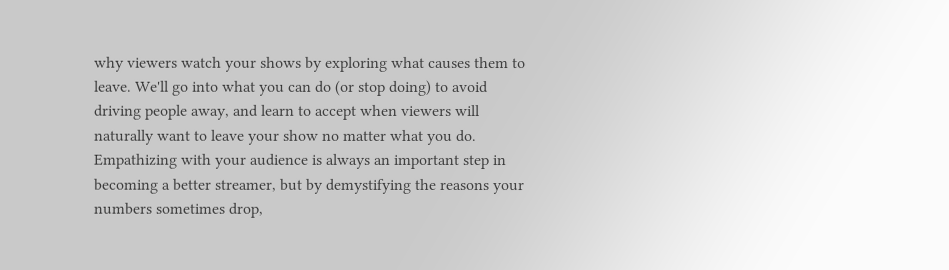why viewers watch your shows by exploring what causes them to leave. We'll go into what you can do (or stop doing) to avoid driving people away, and learn to accept when viewers will naturally want to leave your show no matter what you do. Empathizing with your audience is always an important step in becoming a better streamer, but by demystifying the reasons your numbers sometimes drop,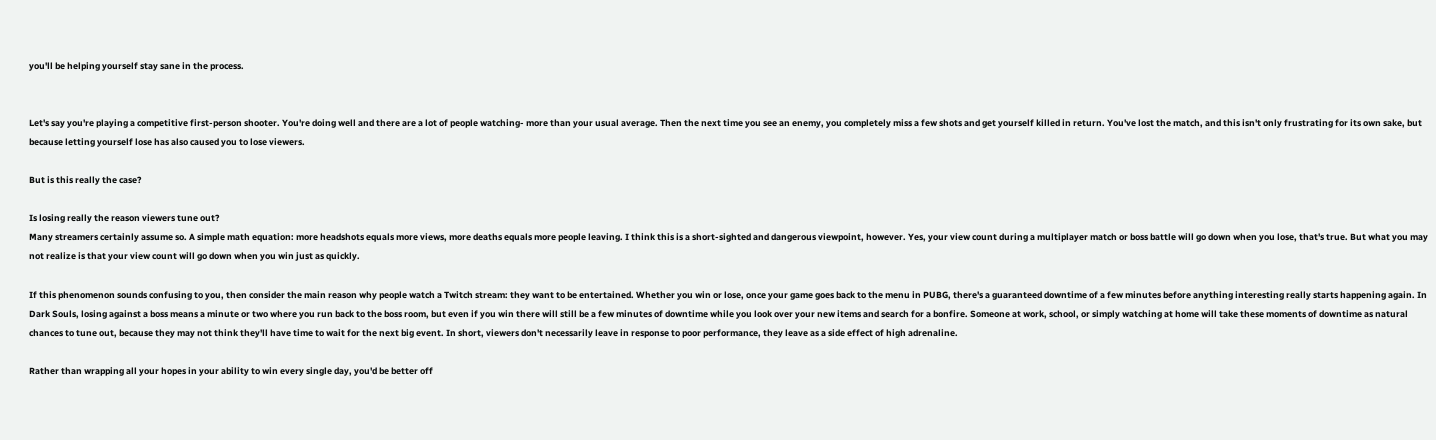you'll be helping yourself stay sane in the process.


Let's say you're playing a competitive first-person shooter. You're doing well and there are a lot of people watching- more than your usual average. Then the next time you see an enemy, you completely miss a few shots and get yourself killed in return. You've lost the match, and this isn't only frustrating for its own sake, but because letting yourself lose has also caused you to lose viewers.

But is this really the case?

Is losing really the reason viewers tune out?
Many streamers certainly assume so. A simple math equation: more headshots equals more views, more deaths equals more people leaving. I think this is a short-sighted and dangerous viewpoint, however. Yes, your view count during a multiplayer match or boss battle will go down when you lose, that's true. But what you may not realize is that your view count will go down when you win just as quickly.

If this phenomenon sounds confusing to you, then consider the main reason why people watch a Twitch stream: they want to be entertained. Whether you win or lose, once your game goes back to the menu in PUBG, there's a guaranteed downtime of a few minutes before anything interesting really starts happening again. In Dark Souls, losing against a boss means a minute or two where you run back to the boss room, but even if you win there will still be a few minutes of downtime while you look over your new items and search for a bonfire. Someone at work, school, or simply watching at home will take these moments of downtime as natural chances to tune out, because they may not think they'll have time to wait for the next big event. In short, viewers don't necessarily leave in response to poor performance, they leave as a side effect of high adrenaline.

Rather than wrapping all your hopes in your ability to win every single day, you'd be better off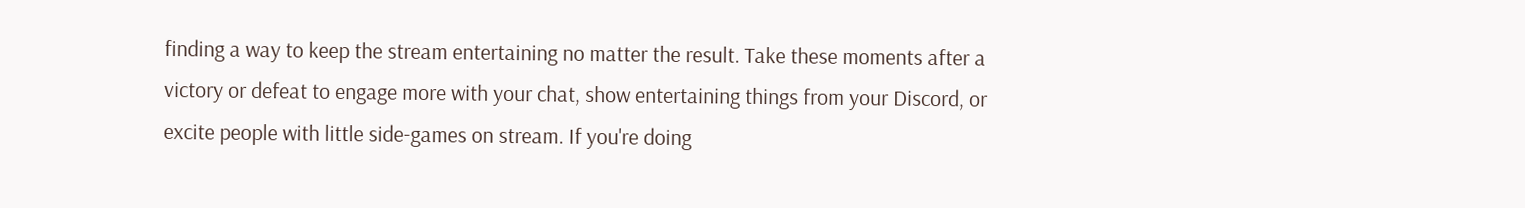finding a way to keep the stream entertaining no matter the result. Take these moments after a victory or defeat to engage more with your chat, show entertaining things from your Discord, or excite people with little side-games on stream. If you're doing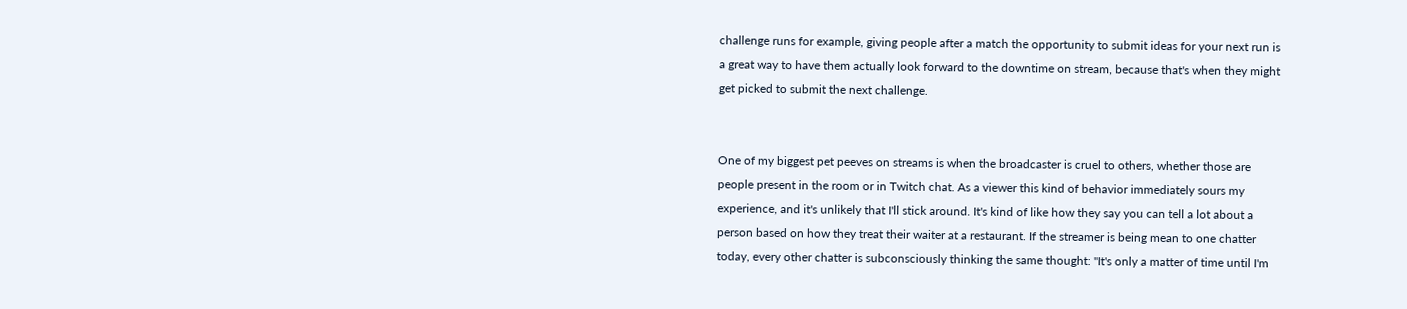challenge runs for example, giving people after a match the opportunity to submit ideas for your next run is a great way to have them actually look forward to the downtime on stream, because that's when they might get picked to submit the next challenge.


One of my biggest pet peeves on streams is when the broadcaster is cruel to others, whether those are people present in the room or in Twitch chat. As a viewer this kind of behavior immediately sours my experience, and it's unlikely that I'll stick around. It's kind of like how they say you can tell a lot about a person based on how they treat their waiter at a restaurant. If the streamer is being mean to one chatter today, every other chatter is subconsciously thinking the same thought: "It's only a matter of time until I'm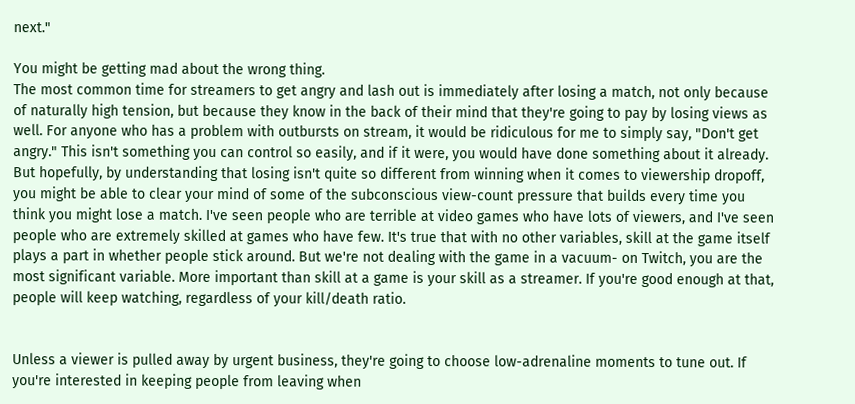next."

You might be getting mad about the wrong thing.
The most common time for streamers to get angry and lash out is immediately after losing a match, not only because of naturally high tension, but because they know in the back of their mind that they're going to pay by losing views as well. For anyone who has a problem with outbursts on stream, it would be ridiculous for me to simply say, "Don't get angry." This isn't something you can control so easily, and if it were, you would have done something about it already. But hopefully, by understanding that losing isn't quite so different from winning when it comes to viewership dropoff, you might be able to clear your mind of some of the subconscious view-count pressure that builds every time you think you might lose a match. I've seen people who are terrible at video games who have lots of viewers, and I've seen people who are extremely skilled at games who have few. It's true that with no other variables, skill at the game itself plays a part in whether people stick around. But we're not dealing with the game in a vacuum- on Twitch, you are the most significant variable. More important than skill at a game is your skill as a streamer. If you're good enough at that, people will keep watching, regardless of your kill/death ratio.


Unless a viewer is pulled away by urgent business, they're going to choose low-adrenaline moments to tune out. If you're interested in keeping people from leaving when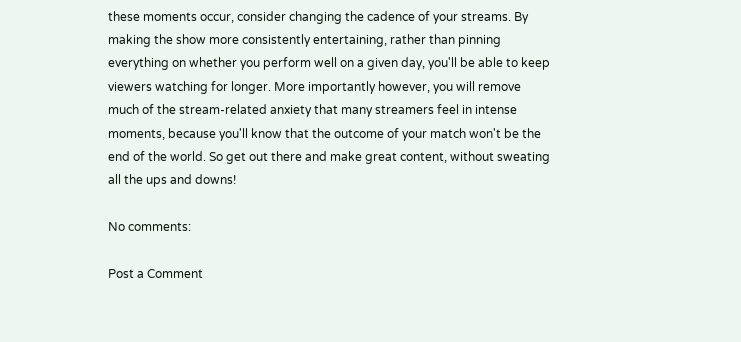these moments occur, consider changing the cadence of your streams. By making the show more consistently entertaining, rather than pinning everything on whether you perform well on a given day, you'll be able to keep viewers watching for longer. More importantly however, you will remove much of the stream-related anxiety that many streamers feel in intense moments, because you'll know that the outcome of your match won't be the end of the world. So get out there and make great content, without sweating all the ups and downs!

No comments:

Post a Comment